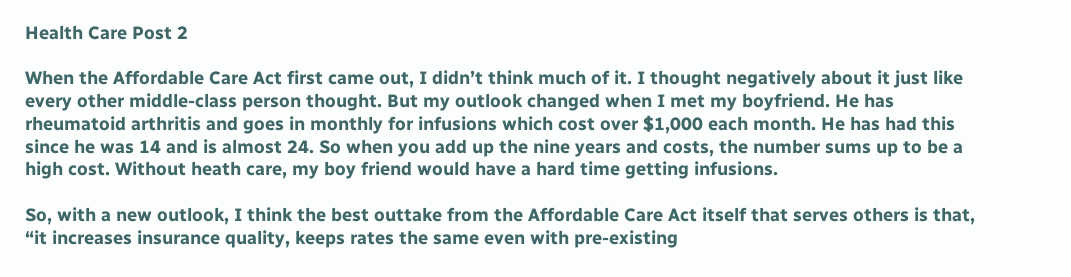Health Care Post 2

When the Affordable Care Act first came out, I didn’t think much of it. I thought negatively about it just like every other middle-class person thought. But my outlook changed when I met my boyfriend. He has rheumatoid arthritis and goes in monthly for infusions which cost over $1,000 each month. He has had this since he was 14 and is almost 24. So when you add up the nine years and costs, the number sums up to be a high cost. Without heath care, my boy friend would have a hard time getting infusions.

So, with a new outlook, I think the best outtake from the Affordable Care Act itself that serves others is that, “it increases insurance quality, keeps rates the same even with pre-existing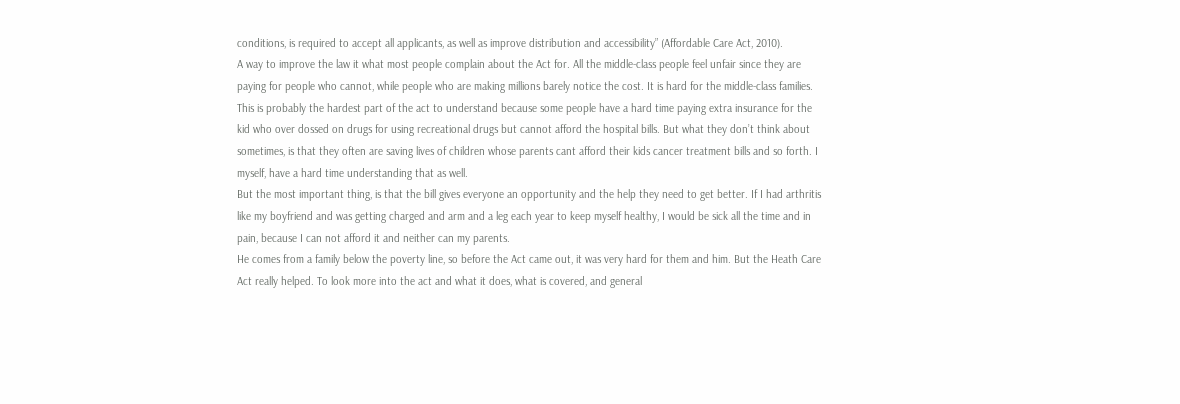conditions, is required to accept all applicants, as well as improve distribution and accessibility” (Affordable Care Act, 2010).
A way to improve the law it what most people complain about the Act for. All the middle-class people feel unfair since they are paying for people who cannot, while people who are making millions barely notice the cost. It is hard for the middle-class families.
This is probably the hardest part of the act to understand because some people have a hard time paying extra insurance for the kid who over dossed on drugs for using recreational drugs but cannot afford the hospital bills. But what they don’t think about sometimes, is that they often are saving lives of children whose parents cant afford their kids cancer treatment bills and so forth. I myself, have a hard time understanding that as well.
But the most important thing, is that the bill gives everyone an opportunity and the help they need to get better. If I had arthritis like my boyfriend and was getting charged and arm and a leg each year to keep myself healthy, I would be sick all the time and in pain, because I can not afford it and neither can my parents.
He comes from a family below the poverty line, so before the Act came out, it was very hard for them and him. But the Heath Care Act really helped. To look more into the act and what it does, what is covered, and general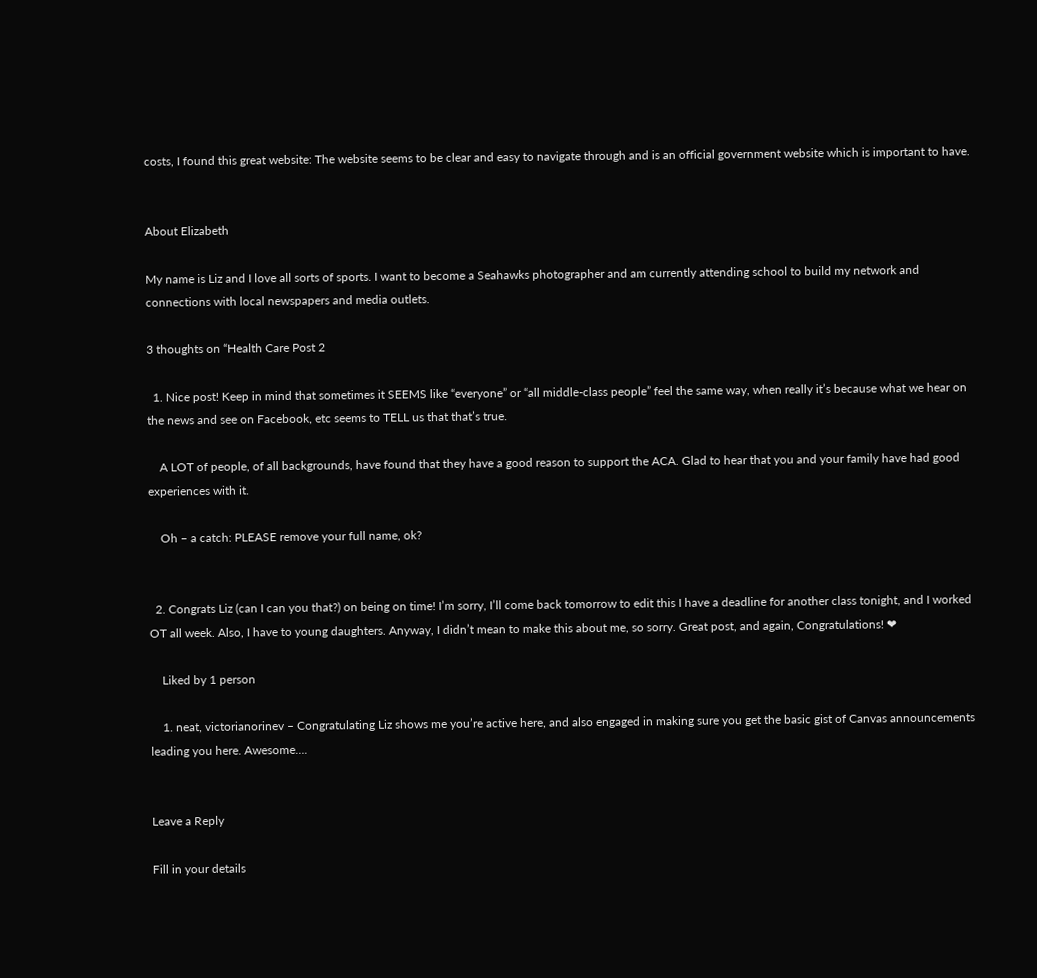costs, I found this great website: The website seems to be clear and easy to navigate through and is an official government website which is important to have.


About Elizabeth

My name is Liz and I love all sorts of sports. I want to become a Seahawks photographer and am currently attending school to build my network and connections with local newspapers and media outlets.

3 thoughts on “Health Care Post 2

  1. Nice post! Keep in mind that sometimes it SEEMS like “everyone” or “all middle-class people” feel the same way, when really it’s because what we hear on the news and see on Facebook, etc seems to TELL us that that’s true.

    A LOT of people, of all backgrounds, have found that they have a good reason to support the ACA. Glad to hear that you and your family have had good experiences with it.

    Oh – a catch: PLEASE remove your full name, ok?


  2. Congrats Liz (can I can you that?) on being on time! I’m sorry, I’ll come back tomorrow to edit this I have a deadline for another class tonight, and I worked OT all week. Also, I have to young daughters. Anyway, I didn’t mean to make this about me, so sorry. Great post, and again, Congratulations! ❤

    Liked by 1 person

    1. neat, victorianorinev – Congratulating Liz shows me you’re active here, and also engaged in making sure you get the basic gist of Canvas announcements leading you here. Awesome….


Leave a Reply

Fill in your details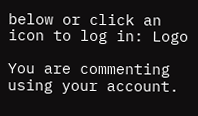below or click an icon to log in: Logo

You are commenting using your account.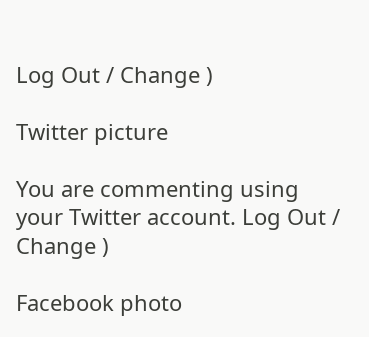Log Out / Change )

Twitter picture

You are commenting using your Twitter account. Log Out / Change )

Facebook photo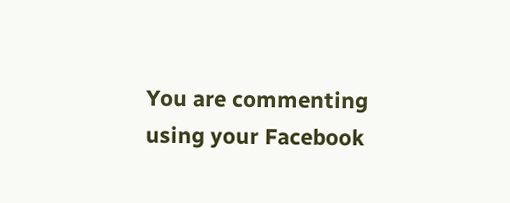You are commenting using your Facebook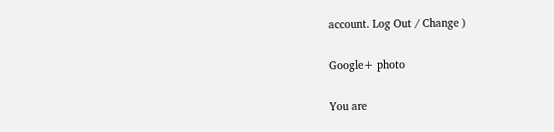account. Log Out / Change )

Google+ photo

You are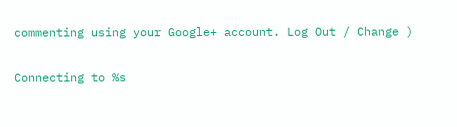commenting using your Google+ account. Log Out / Change )

Connecting to %s